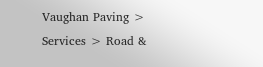Vaughan Paving > Services > Road &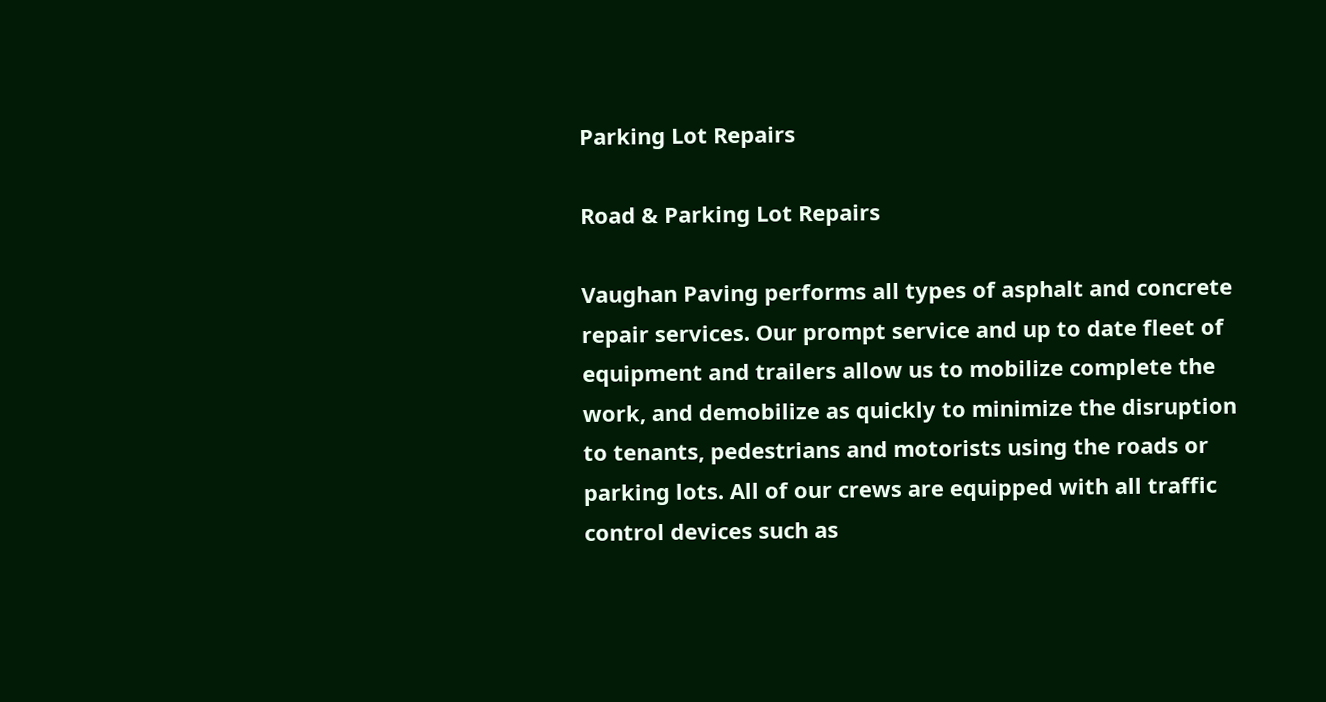Parking Lot Repairs

Road & Parking Lot Repairs

Vaughan Paving performs all types of asphalt and concrete repair services. Our prompt service and up to date fleet of equipment and trailers allow us to mobilize complete the work, and demobilize as quickly to minimize the disruption to tenants, pedestrians and motorists using the roads or parking lots. All of our crews are equipped with all traffic control devices such as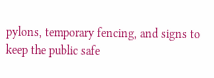pylons, temporary fencing, and signs to keep the public safe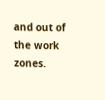and out of the work zones.